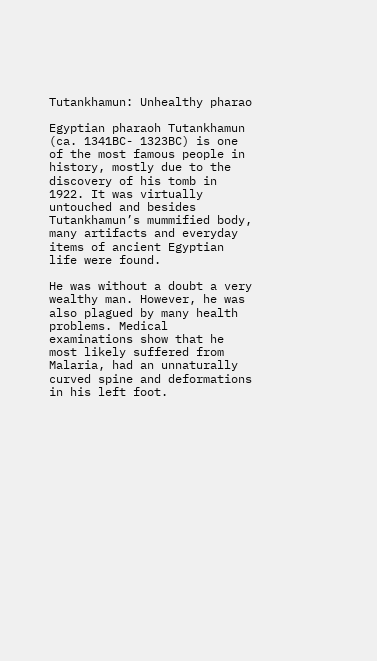Tutankhamun: Unhealthy pharao

Egyptian pharaoh Tutankhamun  (ca. 1341BC- 1323BC) is one of the most famous people in history, mostly due to the discovery of his tomb in 1922. It was virtually untouched and besides Tutankhamun’s mummified body, many artifacts and everyday items of ancient Egyptian life were found.

He was without a doubt a very wealthy man. However, he was also plagued by many health problems. Medical examinations show that he most likely suffered from Malaria, had an unnaturally curved spine and deformations in his left foot.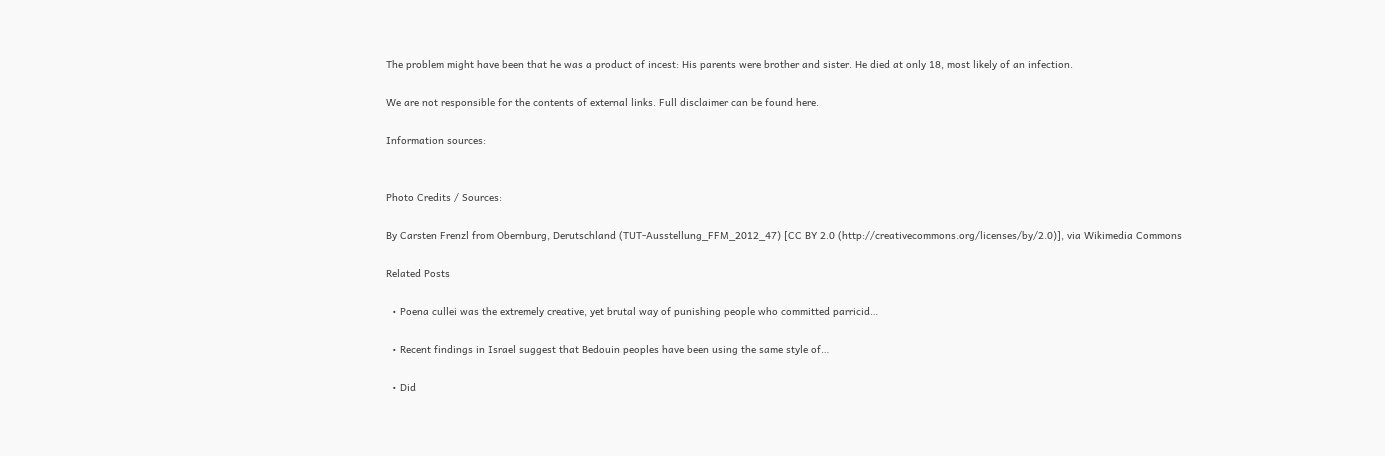The problem might have been that he was a product of incest: His parents were brother and sister. He died at only 18, most likely of an infection.

We are not responsible for the contents of external links. Full disclaimer can be found here.

Information sources:


Photo Credits / Sources:

By Carsten Frenzl from Obernburg, Derutschland (TUT-Ausstellung_FFM_2012_47) [CC BY 2.0 (http://creativecommons.org/licenses/by/2.0)], via Wikimedia Commons

Related Posts

  • Poena cullei was the extremely creative, yet brutal way of punishing people who committed parricid…

  • Recent findings in Israel suggest that Bedouin peoples have been using the same style of…

  • Did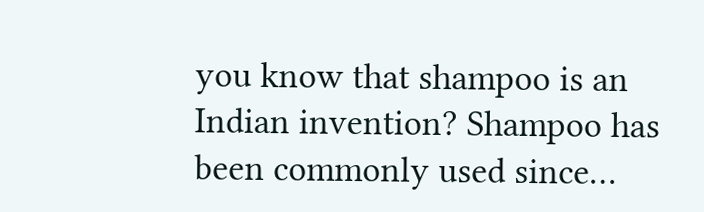you know that shampoo is an Indian invention? Shampoo has been commonly used since…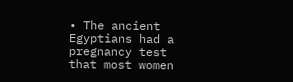• The ancient Egyptians had a pregnancy test that most women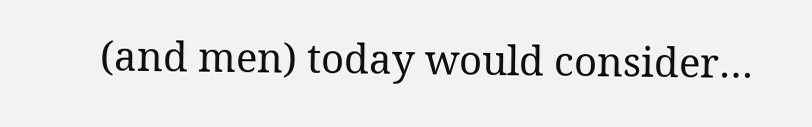(and men) today would consider…